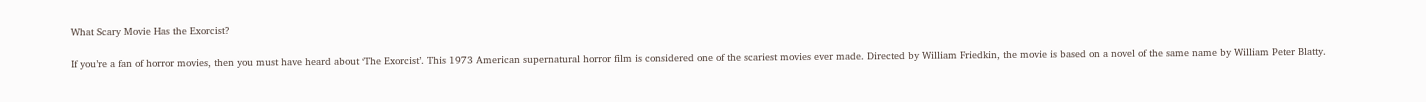What Scary Movie Has the Exorcist?

If you’re a fan of horror movies, then you must have heard about ‘The Exorcist’. This 1973 American supernatural horror film is considered one of the scariest movies ever made. Directed by William Friedkin, the movie is based on a novel of the same name by William Peter Blatty.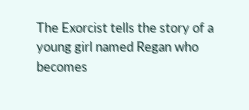The Exorcist tells the story of a young girl named Regan who becomes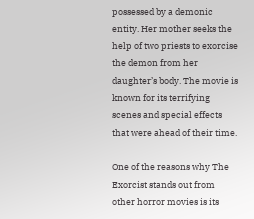possessed by a demonic entity. Her mother seeks the help of two priests to exorcise the demon from her daughter’s body. The movie is known for its terrifying scenes and special effects that were ahead of their time.

One of the reasons why The Exorcist stands out from other horror movies is its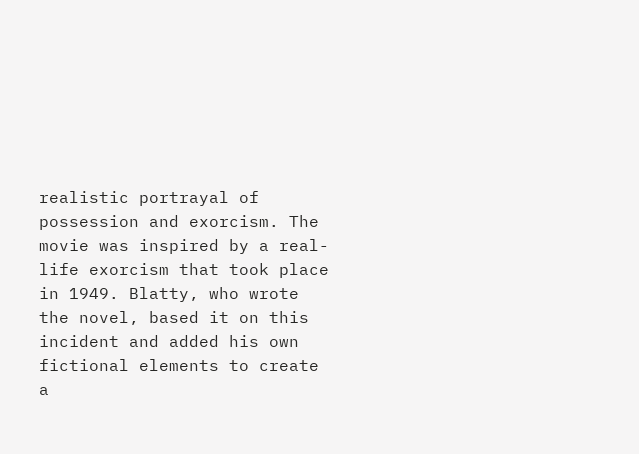realistic portrayal of possession and exorcism. The movie was inspired by a real-life exorcism that took place in 1949. Blatty, who wrote the novel, based it on this incident and added his own fictional elements to create a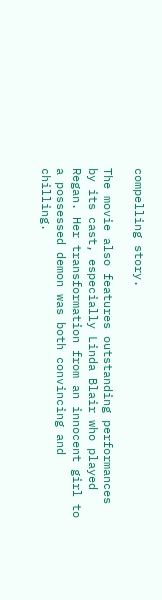compelling story.

The movie also features outstanding performances by its cast, especially Linda Blair who played Regan. Her transformation from an innocent girl to a possessed demon was both convincing and chilling.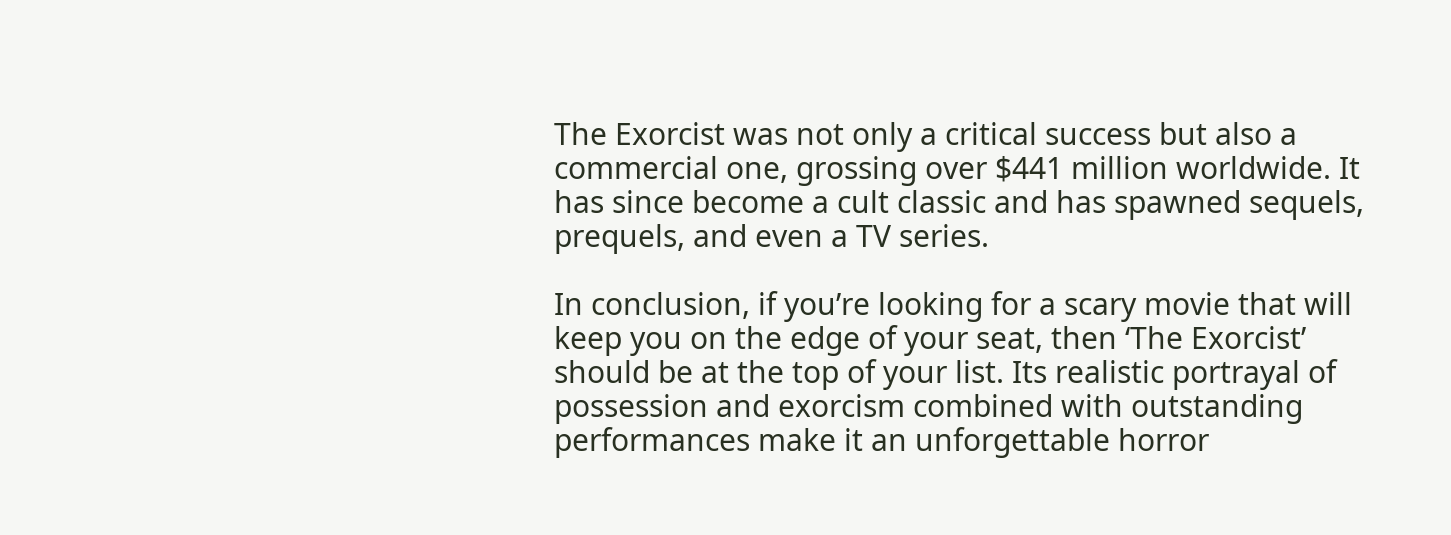The Exorcist was not only a critical success but also a commercial one, grossing over $441 million worldwide. It has since become a cult classic and has spawned sequels, prequels, and even a TV series.

In conclusion, if you’re looking for a scary movie that will keep you on the edge of your seat, then ‘The Exorcist’ should be at the top of your list. Its realistic portrayal of possession and exorcism combined with outstanding performances make it an unforgettable horror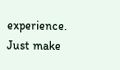experience. Just make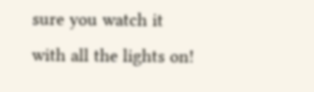sure you watch it with all the lights on!